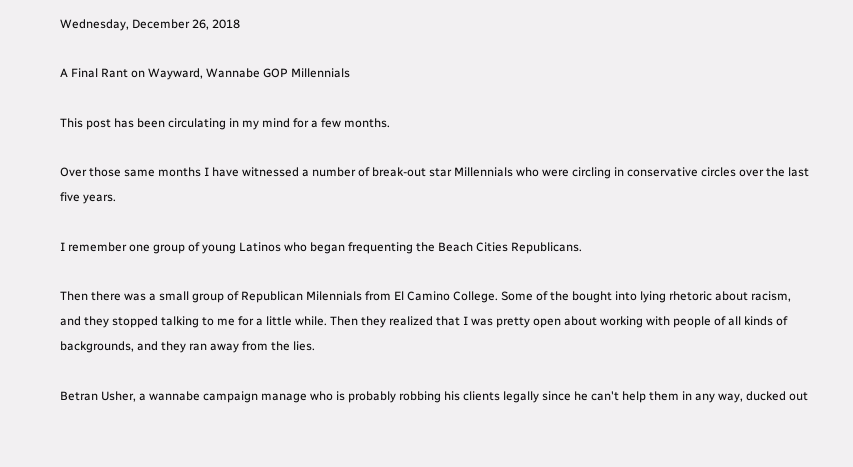Wednesday, December 26, 2018

A Final Rant on Wayward, Wannabe GOP Millennials

This post has been circulating in my mind for a few months.

Over those same months I have witnessed a number of break-out star Millennials who were circling in conservative circles over the last five years.

I remember one group of young Latinos who began frequenting the Beach Cities Republicans.

Then there was a small group of Republican Milennials from El Camino College. Some of the bought into lying rhetoric about racism, and they stopped talking to me for a little while. Then they realized that I was pretty open about working with people of all kinds of backgrounds, and they ran away from the lies.

Betran Usher, a wannabe campaign manage who is probably robbing his clients legally since he can't help them in any way, ducked out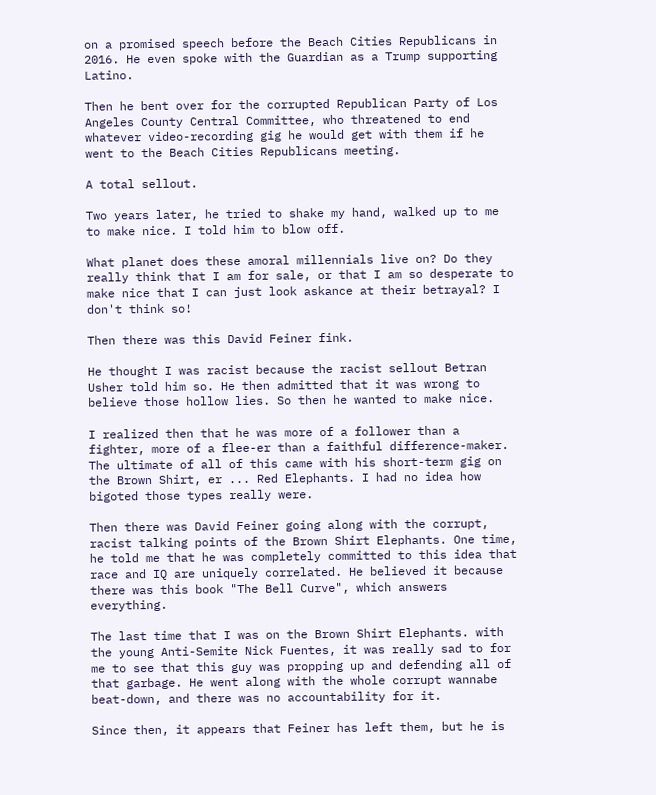on a promised speech before the Beach Cities Republicans in 2016. He even spoke with the Guardian as a Trump supporting Latino.

Then he bent over for the corrupted Republican Party of Los Angeles County Central Committee, who threatened to end whatever video-recording gig he would get with them if he went to the Beach Cities Republicans meeting.

A total sellout.

Two years later, he tried to shake my hand, walked up to me to make nice. I told him to blow off.

What planet does these amoral millennials live on? Do they really think that I am for sale, or that I am so desperate to make nice that I can just look askance at their betrayal? I don't think so!

Then there was this David Feiner fink.

He thought I was racist because the racist sellout Betran Usher told him so. He then admitted that it was wrong to believe those hollow lies. So then he wanted to make nice.

I realized then that he was more of a follower than a fighter, more of a flee-er than a faithful difference-maker. The ultimate of all of this came with his short-term gig on the Brown Shirt, er ... Red Elephants. I had no idea how bigoted those types really were.

Then there was David Feiner going along with the corrupt, racist talking points of the Brown Shirt Elephants. One time, he told me that he was completely committed to this idea that race and IQ are uniquely correlated. He believed it because there was this book "The Bell Curve", which answers everything.

The last time that I was on the Brown Shirt Elephants. with the young Anti-Semite Nick Fuentes, it was really sad to for me to see that this guy was propping up and defending all of that garbage. He went along with the whole corrupt wannabe beat-down, and there was no accountability for it.

Since then, it appears that Feiner has left them, but he is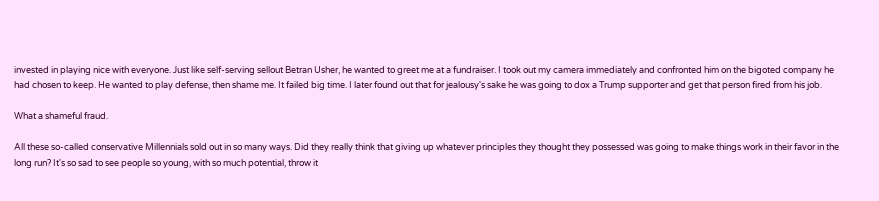invested in playing nice with everyone. Just like self-serving sellout Betran Usher, he wanted to greet me at a fundraiser. I took out my camera immediately and confronted him on the bigoted company he had chosen to keep. He wanted to play defense, then shame me. It failed big time. I later found out that for jealousy's sake he was going to dox a Trump supporter and get that person fired from his job.

What a shameful fraud.

All these so-called conservative Millennials sold out in so many ways. Did they really think that giving up whatever principles they thought they possessed was going to make things work in their favor in the long run? It's so sad to see people so young, with so much potential, throw it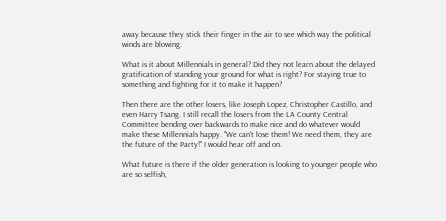away because they stick their finger in the air to see which way the political winds are blowing.

What is it about Millennials in general? Did they not learn about the delayed gratification of standing your ground for what is right? For staying true to something and fighting for it to make it happen?

Then there are the other losers, like Joseph Lopez, Christopher Castillo, and even Harry Tsang. I still recall the losers from the LA County Central Committee bending over backwards to make nice and do whatever would make these Millennials happy. "We can't lose them! We need them, they are the future of the Party!" I would hear off and on.

What future is there if the older generation is looking to younger people who are so selfish,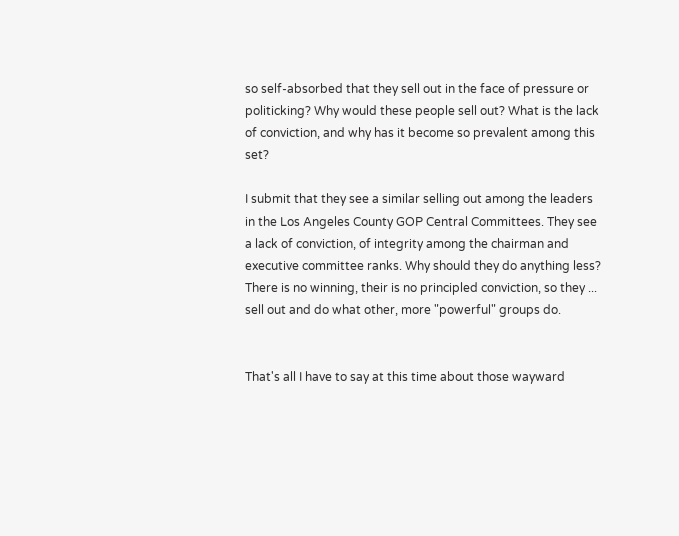so self-absorbed that they sell out in the face of pressure or politicking? Why would these people sell out? What is the lack of conviction, and why has it become so prevalent among this set?

I submit that they see a similar selling out among the leaders in the Los Angeles County GOP Central Committees. They see a lack of conviction, of integrity among the chairman and executive committee ranks. Why should they do anything less? There is no winning, their is no principled conviction, so they ... sell out and do what other, more "powerful" groups do.


That's all I have to say at this time about those wayward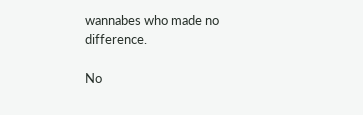wannabes who made no difference.

No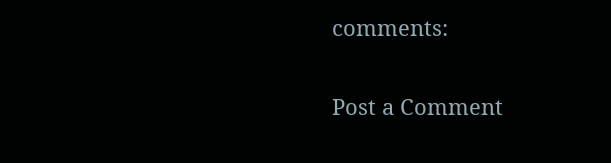comments:

Post a Comment